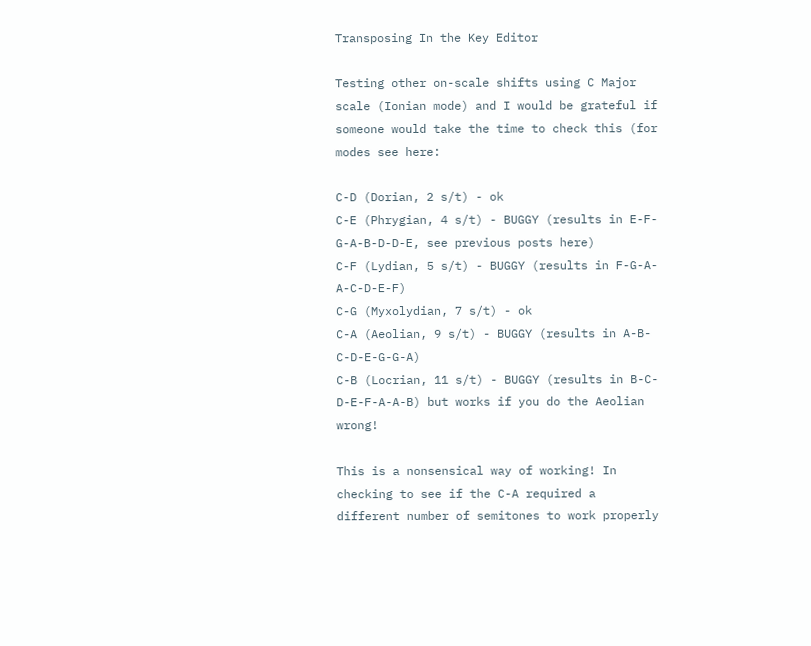Transposing In the Key Editor

Testing other on-scale shifts using C Major scale (Ionian mode) and I would be grateful if someone would take the time to check this (for modes see here:

C-D (Dorian, 2 s/t) - ok
C-E (Phrygian, 4 s/t) - BUGGY (results in E-F-G-A-B-D-D-E, see previous posts here)
C-F (Lydian, 5 s/t) - BUGGY (results in F-G-A-A-C-D-E-F)
C-G (Myxolydian, 7 s/t) - ok
C-A (Aeolian, 9 s/t) - BUGGY (results in A-B-C-D-E-G-G-A)
C-B (Locrian, 11 s/t) - BUGGY (results in B-C-D-E-F-A-A-B) but works if you do the Aeolian wrong!

This is a nonsensical way of working! In checking to see if the C-A required a different number of semitones to work properly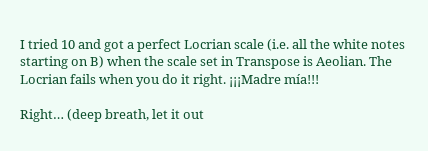I tried 10 and got a perfect Locrian scale (i.e. all the white notes starting on B) when the scale set in Transpose is Aeolian. The Locrian fails when you do it right. ¡¡¡Madre mía!!!

Right… (deep breath, let it out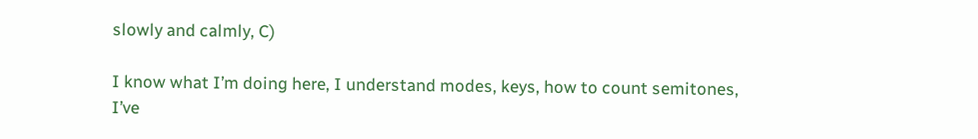slowly and calmly, C)

I know what I’m doing here, I understand modes, keys, how to count semitones, I’ve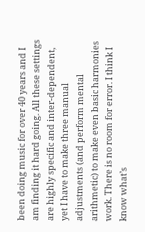been doing music for over 40 years and I am finding it hard going. All these settings are highly specific and inter-dependent, yet I have to make three manual adjustments (and perform mental arithmetic) to make even basic harmonies work. There is no room for error. I think I know what’s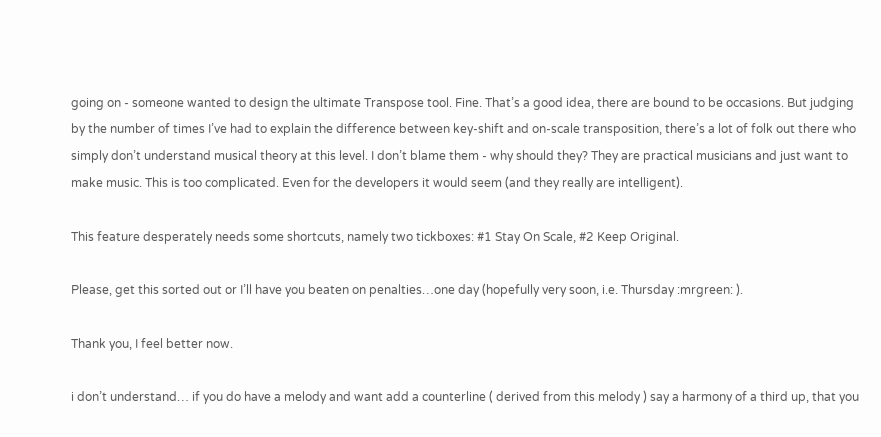going on - someone wanted to design the ultimate Transpose tool. Fine. That’s a good idea, there are bound to be occasions. But judging by the number of times I’ve had to explain the difference between key-shift and on-scale transposition, there’s a lot of folk out there who simply don’t understand musical theory at this level. I don’t blame them - why should they? They are practical musicians and just want to make music. This is too complicated. Even for the developers it would seem (and they really are intelligent).

This feature desperately needs some shortcuts, namely two tickboxes: #1 Stay On Scale, #2 Keep Original.

Please, get this sorted out or I’ll have you beaten on penalties…one day (hopefully very soon, i.e. Thursday :mrgreen: ).

Thank you, I feel better now.

i don’t understand… if you do have a melody and want add a counterline ( derived from this melody ) say a harmony of a third up, that you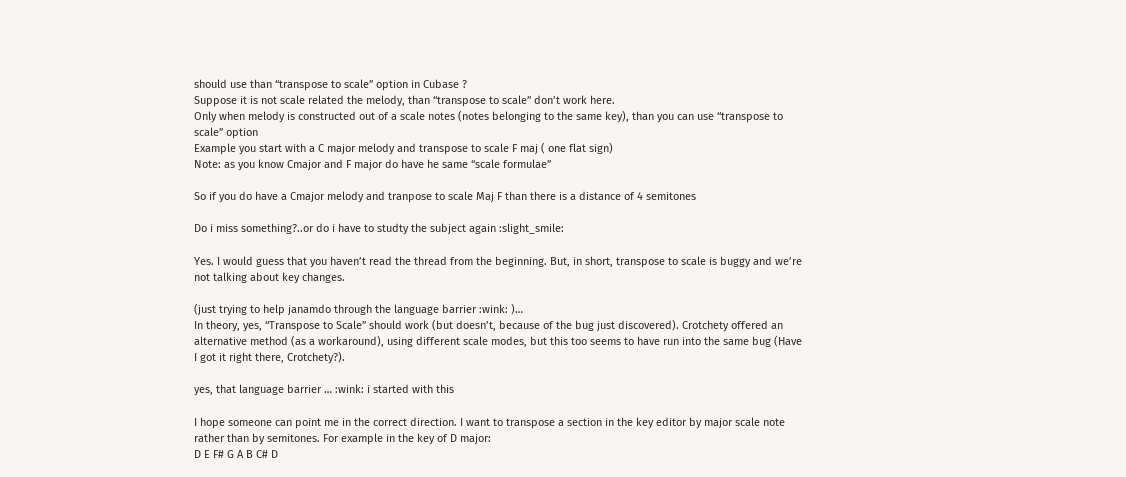should use than “transpose to scale” option in Cubase ?
Suppose it is not scale related the melody, than “transpose to scale” don’t work here.
Only when melody is constructed out of a scale notes (notes belonging to the same key), than you can use “transpose to scale” option
Example you start with a C major melody and transpose to scale F maj ( one flat sign)
Note: as you know Cmajor and F major do have he same “scale formulae”

So if you do have a Cmajor melody and tranpose to scale Maj F than there is a distance of 4 semitones

Do i miss something?..or do i have to studty the subject again :slight_smile:

Yes. I would guess that you haven’t read the thread from the beginning. But, in short, transpose to scale is buggy and we’re not talking about key changes.

(just trying to help janamdo through the language barrier :wink: )…
In theory, yes, “Transpose to Scale” should work (but doesn’t, because of the bug just discovered). Crotchety offered an alternative method (as a workaround), using different scale modes, but this too seems to have run into the same bug (Have I got it right there, Crotchety?).

yes, that language barrier … :wink: i started with this

I hope someone can point me in the correct direction. I want to transpose a section in the key editor by major scale note rather than by semitones. For example in the key of D major:
D E F# G A B C# D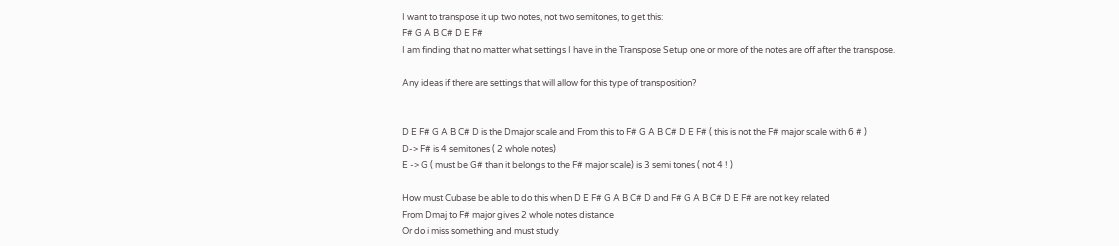I want to transpose it up two notes, not two semitones, to get this:
F# G A B C# D E F#
I am finding that no matter what settings I have in the Transpose Setup one or more of the notes are off after the transpose.

Any ideas if there are settings that will allow for this type of transposition?


D E F# G A B C# D is the Dmajor scale and From this to F# G A B C# D E F# ( this is not the F# major scale with 6 # )
D-> F# is 4 semitones ( 2 whole notes)
E -> G ( must be G# than it belongs to the F# major scale) is 3 semi tones ( not 4 ! )

How must Cubase be able to do this when D E F# G A B C# D and F# G A B C# D E F# are not key related
From Dmaj to F# major gives 2 whole notes distance
Or do i miss something and must study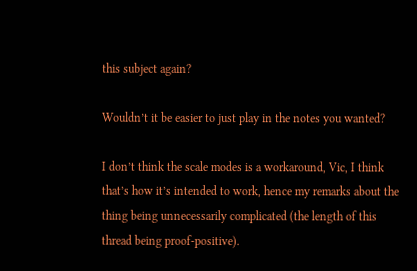this subject again?

Wouldn’t it be easier to just play in the notes you wanted?

I don’t think the scale modes is a workaround, Vic, I think that’s how it’s intended to work, hence my remarks about the thing being unnecessarily complicated (the length of this thread being proof-positive).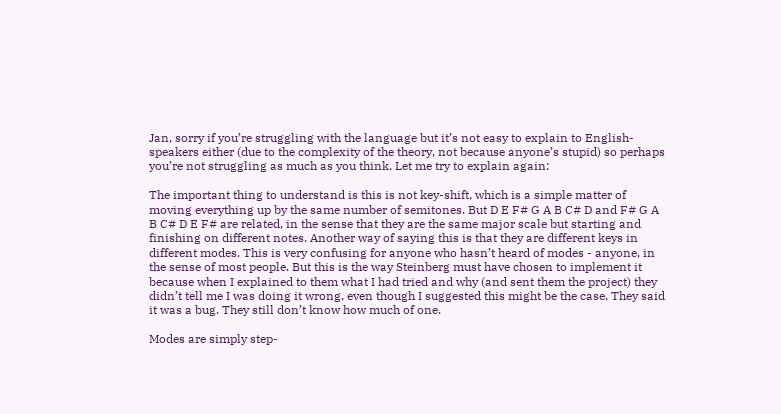Jan, sorry if you’re struggling with the language but it’s not easy to explain to English-speakers either (due to the complexity of the theory, not because anyone’s stupid) so perhaps you’re not struggling as much as you think. Let me try to explain again:

The important thing to understand is this is not key-shift, which is a simple matter of moving everything up by the same number of semitones. But D E F# G A B C# D and F# G A B C# D E F# are related, in the sense that they are the same major scale but starting and finishing on different notes. Another way of saying this is that they are different keys in different modes. This is very confusing for anyone who hasn’t heard of modes - anyone, in the sense of most people. But this is the way Steinberg must have chosen to implement it because when I explained to them what I had tried and why (and sent them the project) they didn’t tell me I was doing it wrong, even though I suggested this might be the case. They said it was a bug. They still don’t know how much of one.

Modes are simply step-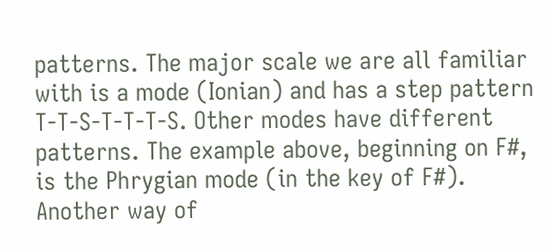patterns. The major scale we are all familiar with is a mode (Ionian) and has a step pattern T-T-S-T-T-T-S. Other modes have different patterns. The example above, beginning on F#, is the Phrygian mode (in the key of F#). Another way of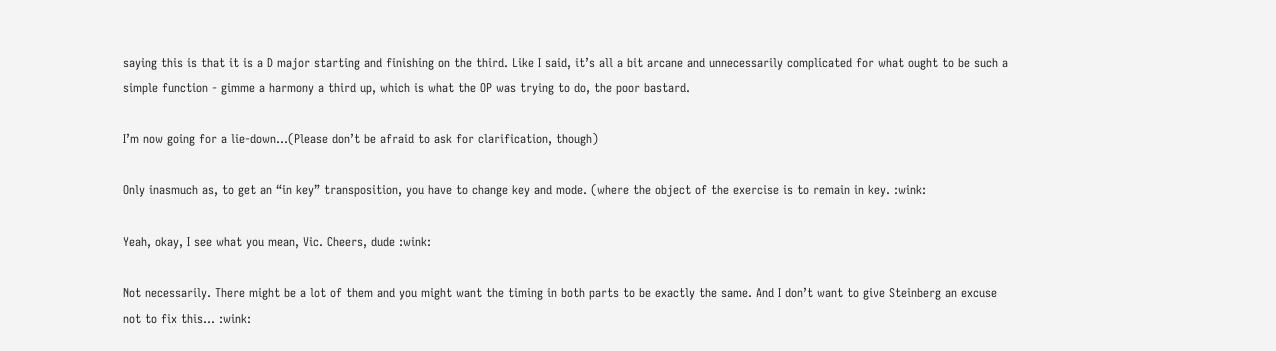saying this is that it is a D major starting and finishing on the third. Like I said, it’s all a bit arcane and unnecessarily complicated for what ought to be such a simple function - gimme a harmony a third up, which is what the OP was trying to do, the poor bastard.

I’m now going for a lie-down…(Please don’t be afraid to ask for clarification, though)

Only inasmuch as, to get an “in key” transposition, you have to change key and mode. (where the object of the exercise is to remain in key. :wink:

Yeah, okay, I see what you mean, Vic. Cheers, dude :wink:

Not necessarily. There might be a lot of them and you might want the timing in both parts to be exactly the same. And I don’t want to give Steinberg an excuse not to fix this… :wink: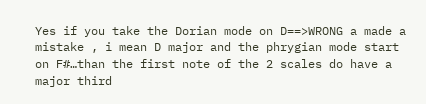Yes if you take the Dorian mode on D==>WRONG a made a mistake , i mean D major and the phrygian mode start on F#…than the first note of the 2 scales do have a major third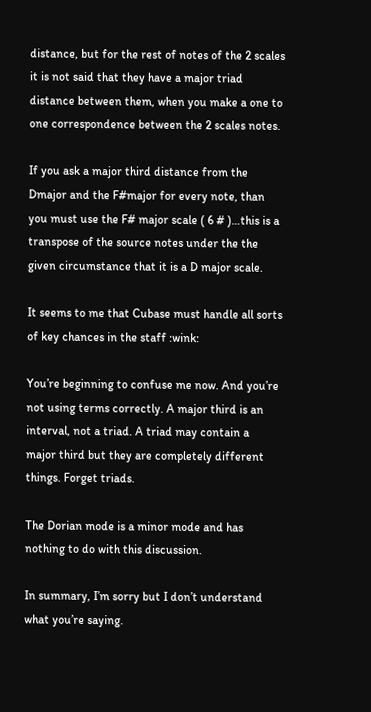distance, but for the rest of notes of the 2 scales it is not said that they have a major triad distance between them, when you make a one to one correspondence between the 2 scales notes.

If you ask a major third distance from the Dmajor and the F#major for every note, than you must use the F# major scale ( 6 # )…this is a transpose of the source notes under the the given circumstance that it is a D major scale.

It seems to me that Cubase must handle all sorts of key chances in the staff :wink:

You’re beginning to confuse me now. And you’re not using terms correctly. A major third is an interval, not a triad. A triad may contain a major third but they are completely different things. Forget triads.

The Dorian mode is a minor mode and has nothing to do with this discussion.

In summary, I’m sorry but I don’t understand what you’re saying.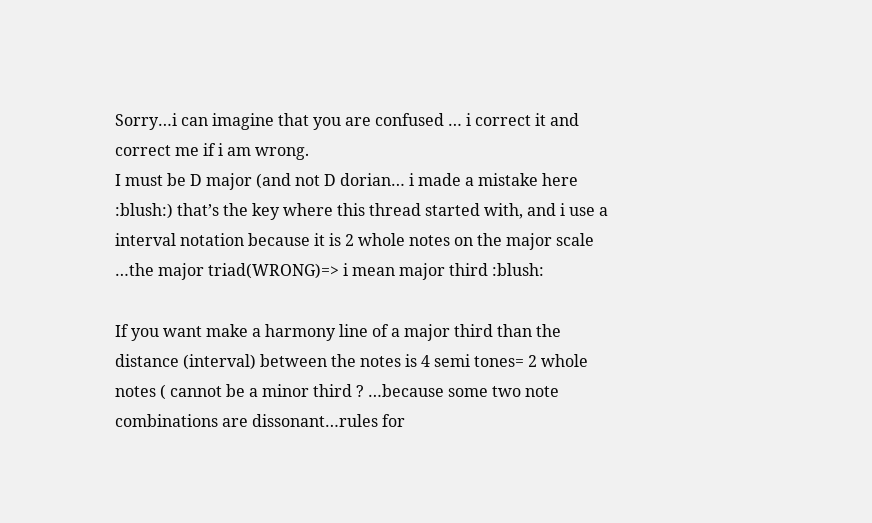Sorry…i can imagine that you are confused … i correct it and correct me if i am wrong.
I must be D major (and not D dorian… i made a mistake here :blush:) that’s the key where this thread started with, and i use a interval notation because it is 2 whole notes on the major scale …the major triad(WRONG)=> i mean major third :blush:

If you want make a harmony line of a major third than the distance (interval) between the notes is 4 semi tones= 2 whole notes ( cannot be a minor third ? …because some two note combinations are dissonant…rules for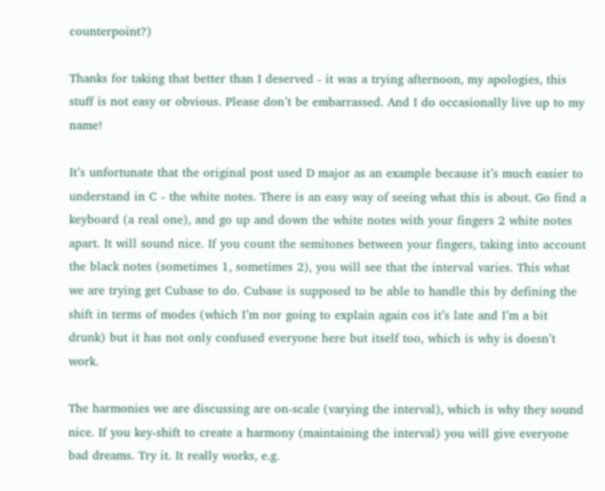counterpoint?)

Thanks for taking that better than I deserved - it was a trying afternoon, my apologies, this stuff is not easy or obvious. Please don’t be embarrassed. And I do occasionally live up to my name!

It’s unfortunate that the original post used D major as an example because it’s much easier to understand in C - the white notes. There is an easy way of seeing what this is about. Go find a keyboard (a real one), and go up and down the white notes with your fingers 2 white notes apart. It will sound nice. If you count the semitones between your fingers, taking into account the black notes (sometimes 1, sometimes 2), you will see that the interval varies. This what we are trying get Cubase to do. Cubase is supposed to be able to handle this by defining the shift in terms of modes (which I’m nor going to explain again cos it’s late and I’m a bit drunk) but it has not only confused everyone here but itself too, which is why is doesn’t work.

The harmonies we are discussing are on-scale (varying the interval), which is why they sound nice. If you key-shift to create a harmony (maintaining the interval) you will give everyone bad dreams. Try it. It really works, e.g.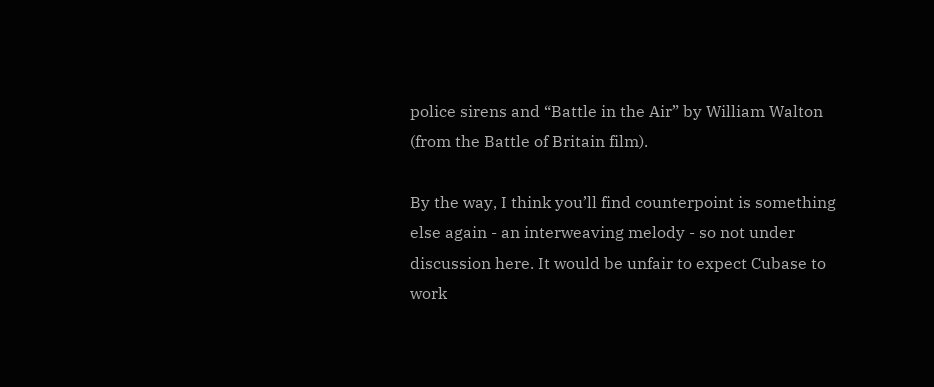police sirens and “Battle in the Air” by William Walton (from the Battle of Britain film).

By the way, I think you’ll find counterpoint is something else again - an interweaving melody - so not under discussion here. It would be unfair to expect Cubase to work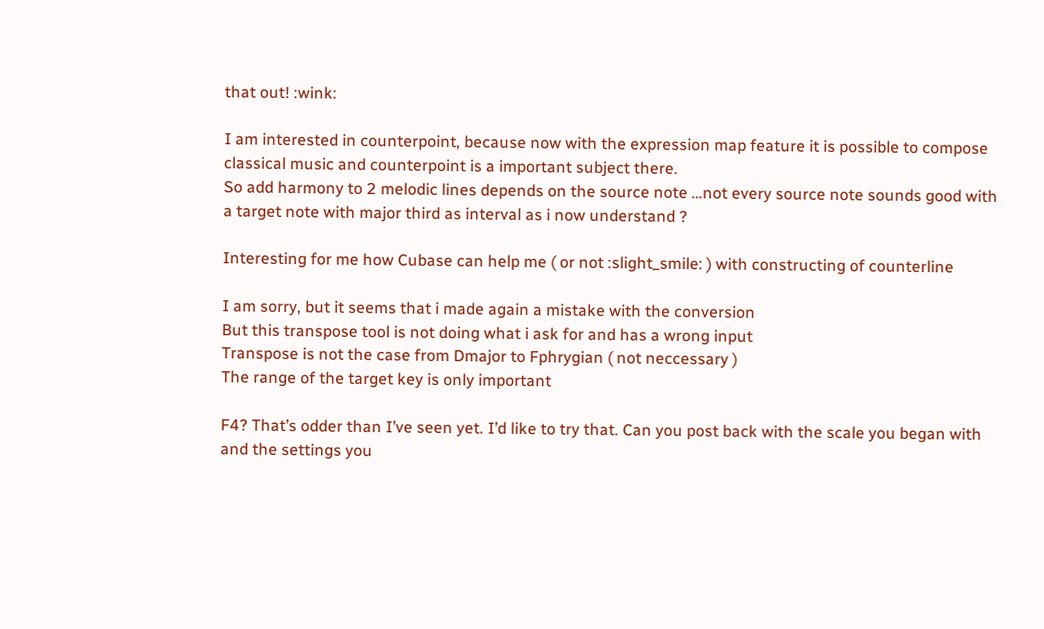that out! :wink:

I am interested in counterpoint, because now with the expression map feature it is possible to compose classical music and counterpoint is a important subject there.
So add harmony to 2 melodic lines depends on the source note …not every source note sounds good with a target note with major third as interval as i now understand ?

Interesting for me how Cubase can help me ( or not :slight_smile: ) with constructing of counterline

I am sorry, but it seems that i made again a mistake with the conversion
But this transpose tool is not doing what i ask for and has a wrong input
Transpose is not the case from Dmajor to Fphrygian ( not neccessary )
The range of the target key is only important

F4? That’s odder than I’ve seen yet. I’d like to try that. Can you post back with the scale you began with and the settings you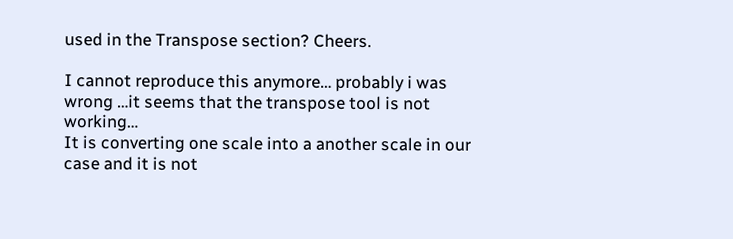used in the Transpose section? Cheers.

I cannot reproduce this anymore… probably i was wrong …it seems that the transpose tool is not working…
It is converting one scale into a another scale in our case and it is not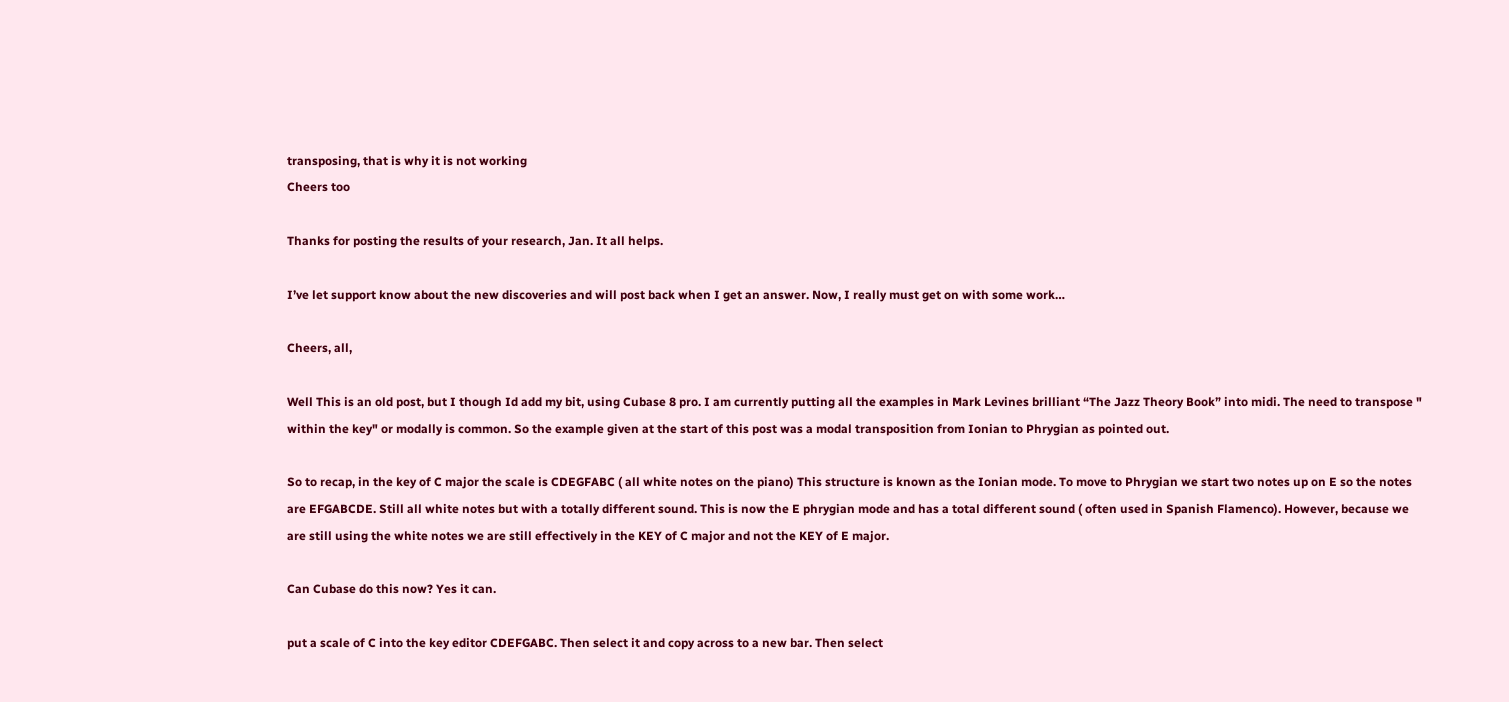transposing, that is why it is not working
Cheers too

Thanks for posting the results of your research, Jan. It all helps.

I’ve let support know about the new discoveries and will post back when I get an answer. Now, I really must get on with some work…

Cheers, all,

Well This is an old post, but I though Id add my bit, using Cubase 8 pro. I am currently putting all the examples in Mark Levines brilliant “The Jazz Theory Book” into midi. The need to transpose " within the key" or modally is common. So the example given at the start of this post was a modal transposition from Ionian to Phrygian as pointed out.

So to recap, in the key of C major the scale is CDEGFABC ( all white notes on the piano) This structure is known as the Ionian mode. To move to Phrygian we start two notes up on E so the notes are EFGABCDE. Still all white notes but with a totally different sound. This is now the E phrygian mode and has a total different sound ( often used in Spanish Flamenco). However, because we are still using the white notes we are still effectively in the KEY of C major and not the KEY of E major.

Can Cubase do this now? Yes it can.

put a scale of C into the key editor CDEFGABC. Then select it and copy across to a new bar. Then select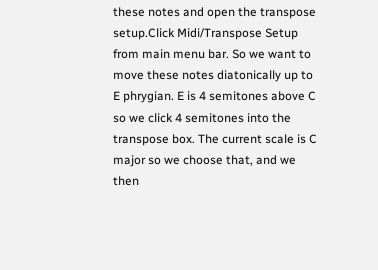these notes and open the transpose setup.Click Midi/Transpose Setup from main menu bar. So we want to move these notes diatonically up to E phrygian. E is 4 semitones above C so we click 4 semitones into the transpose box. The current scale is C major so we choose that, and we then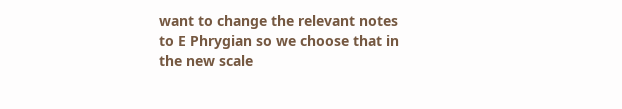want to change the relevant notes to E Phrygian so we choose that in the new scale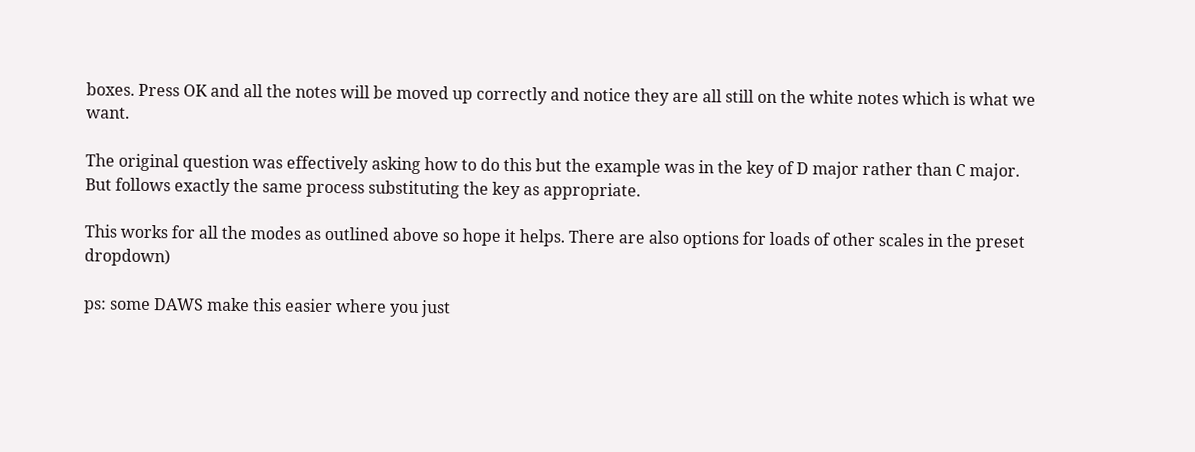boxes. Press OK and all the notes will be moved up correctly and notice they are all still on the white notes which is what we want.

The original question was effectively asking how to do this but the example was in the key of D major rather than C major. But follows exactly the same process substituting the key as appropriate.

This works for all the modes as outlined above so hope it helps. There are also options for loads of other scales in the preset dropdown)

ps: some DAWS make this easier where you just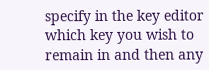specify in the key editor which key you wish to remain in and then any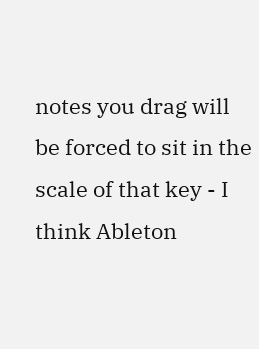notes you drag will be forced to sit in the scale of that key - I think Ableton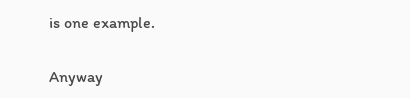is one example.

Anyway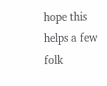hope this helps a few folk